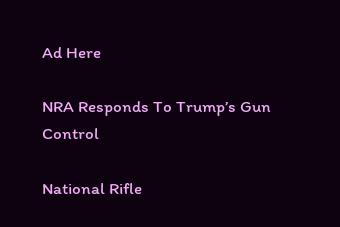Ad Here

NRA Responds To Trump’s Gun Control

National Rifle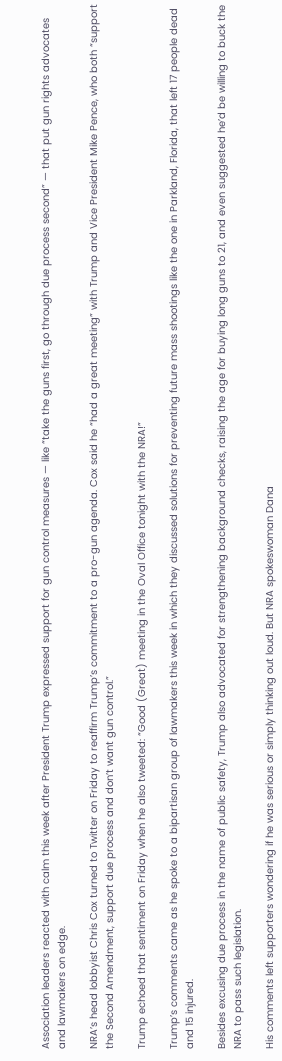Association leaders reacted with calm this week after President Trump expressed support for gun control measures — like “take the guns first, go through due process second” — that put gun rights advocates and lawmakers on edge.

NRA’s head lobbyist Chris Cox turned to Twitter on Friday to reaffirm Trump’s commitment to a pro-gun agenda. Cox said he “had a great meeting” with Trump and Vice President Mike Pence, who both “support the Second Amendment, support due process and don’t want gun control.”

Trump echoed that sentiment on Friday when he also tweeted: “Good (Great) meeting in the Oval Office tonight with the NRA!”

Trump’s comments came as he spoke to a bipartisan group of lawmakers this week in which they discussed solutions for preventing future mass shootings like the one in Parkland, Florida, that left 17 people dead and 15 injured.

Besides excusing due process in the name of public safety, Trump also advocated for strengthening background checks, raising the age for buying long guns to 21, and even suggested he’d be willing to buck the NRA to pass such legislation.

His comments left supporters wondering if he was serious or simply thinking out loud. But NRA spokeswoman Dana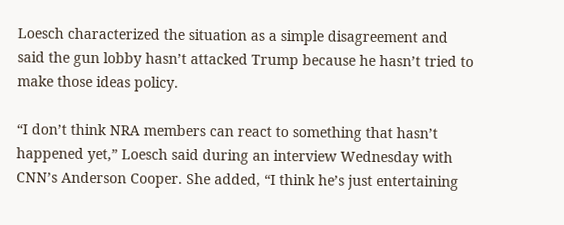Loesch characterized the situation as a simple disagreement and said the gun lobby hasn’t attacked Trump because he hasn’t tried to make those ideas policy.

“I don’t think NRA members can react to something that hasn’t happened yet,” Loesch said during an interview Wednesday with CNN’s Anderson Cooper. She added, “I think he’s just entertaining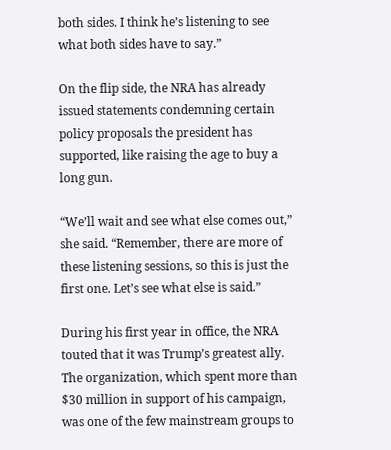both sides. I think he’s listening to see what both sides have to say.”

On the flip side, the NRA has already issued statements condemning certain policy proposals the president has supported, like raising the age to buy a long gun.

“We’ll wait and see what else comes out,” she said. “Remember, there are more of these listening sessions, so this is just the first one. Let’s see what else is said.”

During his first year in office, the NRA touted that it was Trump’s greatest ally. The organization, which spent more than $30 million in support of his campaign, was one of the few mainstream groups to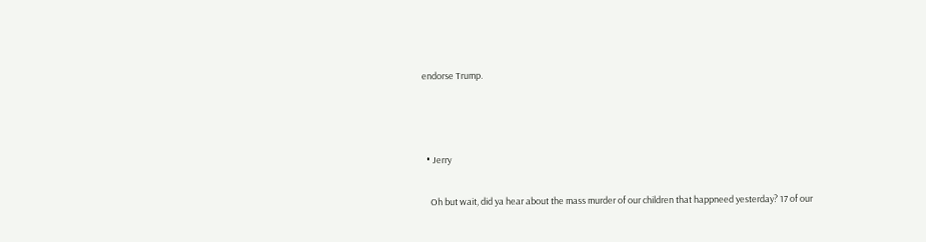endorse Trump.



  • Jerry

    Oh but wait, did ya hear about the mass murder of our children that happneed yesterday? 17 of our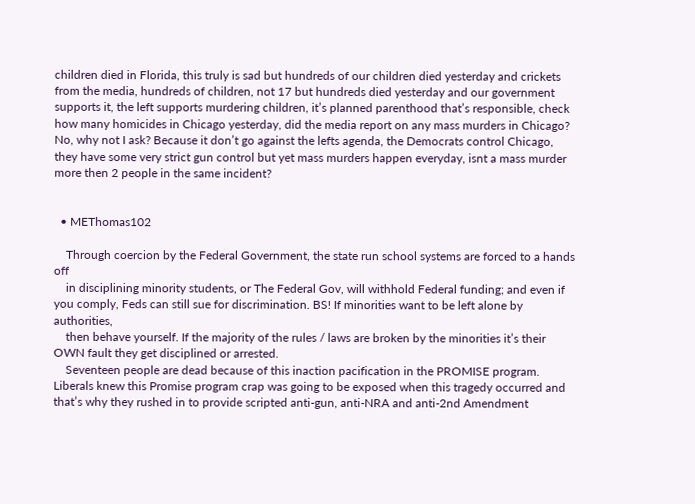children died in Florida, this truly is sad but hundreds of our children died yesterday and crickets from the media, hundreds of children, not 17 but hundreds died yesterday and our government supports it, the left supports murdering children, it’s planned parenthood that’s responsible, check how many homicides in Chicago yesterday, did the media report on any mass murders in Chicago? No, why not I ask? Because it don’t go against the lefts agenda, the Democrats control Chicago, they have some very strict gun control but yet mass murders happen everyday, isnt a mass murder more then 2 people in the same incident?


  • METhomas102

    Through coercion by the Federal Government, the state run school systems are forced to a hands off
    in disciplining minority students, or The Federal Gov, will withhold Federal funding; and even if you comply, Feds can still sue for discrimination. BS! If minorities want to be left alone by authorities,
    then behave yourself. If the majority of the rules / laws are broken by the minorities it’s their OWN fault they get disciplined or arrested.
    Seventeen people are dead because of this inaction pacification in the PROMISE program. Liberals knew this Promise program crap was going to be exposed when this tragedy occurred and that’s why they rushed in to provide scripted anti-gun, anti-NRA and anti-2nd Amendment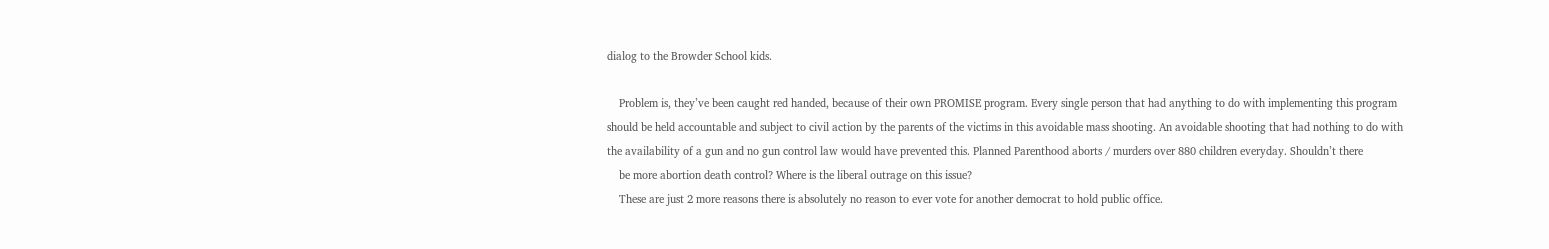dialog to the Browder School kids.

    Problem is, they’ve been caught red handed, because of their own PROMISE program. Every single person that had anything to do with implementing this program should be held accountable and subject to civil action by the parents of the victims in this avoidable mass shooting. An avoidable shooting that had nothing to do with the availability of a gun and no gun control law would have prevented this. Planned Parenthood aborts / murders over 880 children everyday. Shouldn’t there
    be more abortion death control? Where is the liberal outrage on this issue?
    These are just 2 more reasons there is absolutely no reason to ever vote for another democrat to hold public office.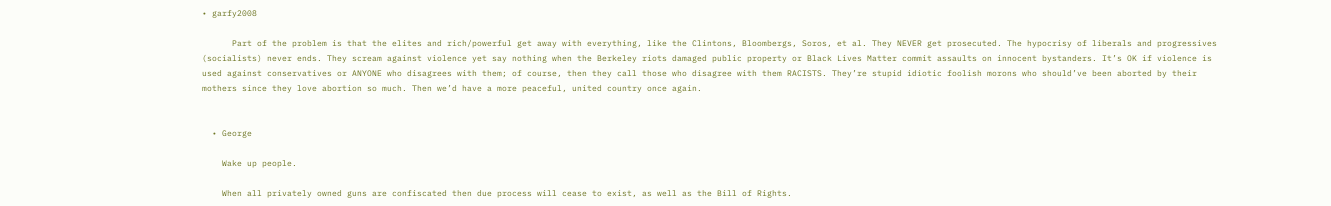• garfy2008

      Part of the problem is that the elites and rich/powerful get away with everything, like the Clintons, Bloombergs, Soros, et al. They NEVER get prosecuted. The hypocrisy of liberals and progressives (socialists) never ends. They scream against violence yet say nothing when the Berkeley riots damaged public property or Black Lives Matter commit assaults on innocent bystanders. It’s OK if violence is used against conservatives or ANYONE who disagrees with them; of course, then they call those who disagree with them RACISTS. They’re stupid idiotic foolish morons who should’ve been aborted by their mothers since they love abortion so much. Then we’d have a more peaceful, united country once again.


  • George

    Wake up people.

    When all privately owned guns are confiscated then due process will cease to exist, as well as the Bill of Rights.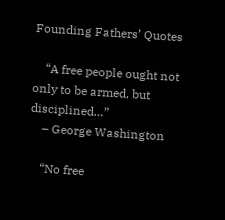Founding Fathers’ Quotes

    “A free people ought not only to be armed, but disciplined…”
    – George Washington

    “No free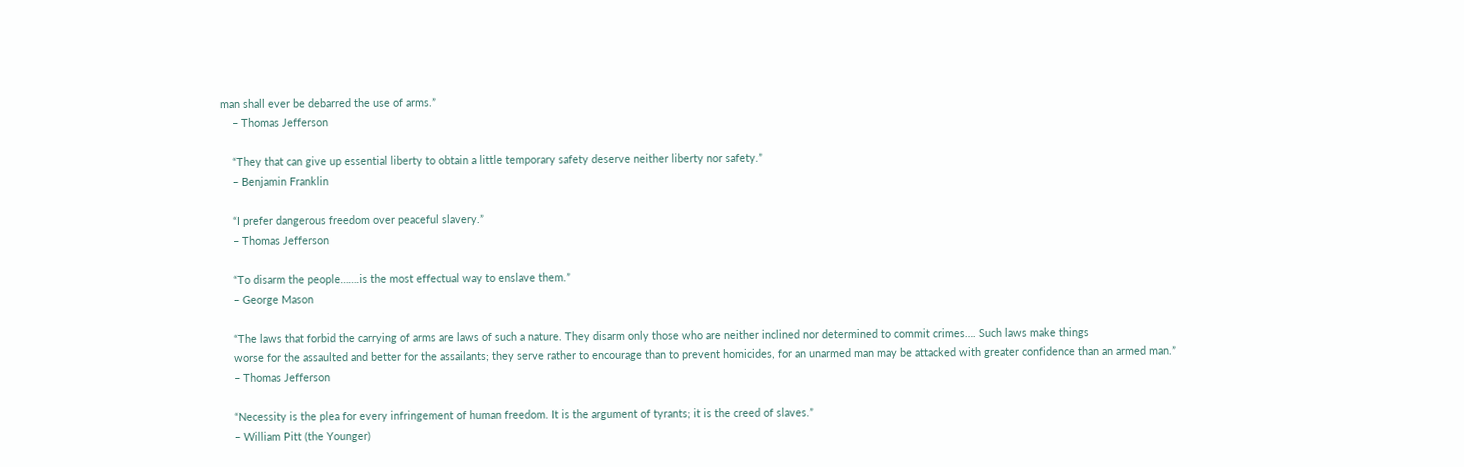man shall ever be debarred the use of arms.”
    – Thomas Jefferson

    “They that can give up essential liberty to obtain a little temporary safety deserve neither liberty nor safety.”
    – Benjamin Franklin

    “I prefer dangerous freedom over peaceful slavery.”
    – Thomas Jefferson

    “To disarm the people…….is the most effectual way to enslave them.”
    – George Mason

    “The laws that forbid the carrying of arms are laws of such a nature. They disarm only those who are neither inclined nor determined to commit crimes…. Such laws make things
    worse for the assaulted and better for the assailants; they serve rather to encourage than to prevent homicides, for an unarmed man may be attacked with greater confidence than an armed man.”
    – Thomas Jefferson

    “Necessity is the plea for every infringement of human freedom. It is the argument of tyrants; it is the creed of slaves.”
    – William Pitt (the Younger)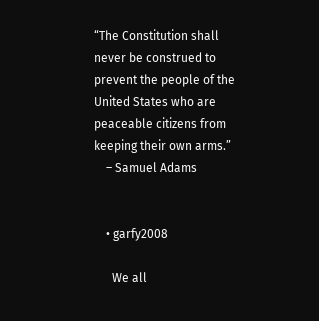“The Constitution shall never be construed to prevent the people of the United States who are peaceable citizens from keeping their own arms.”
    – Samuel Adams


    • garfy2008

      We all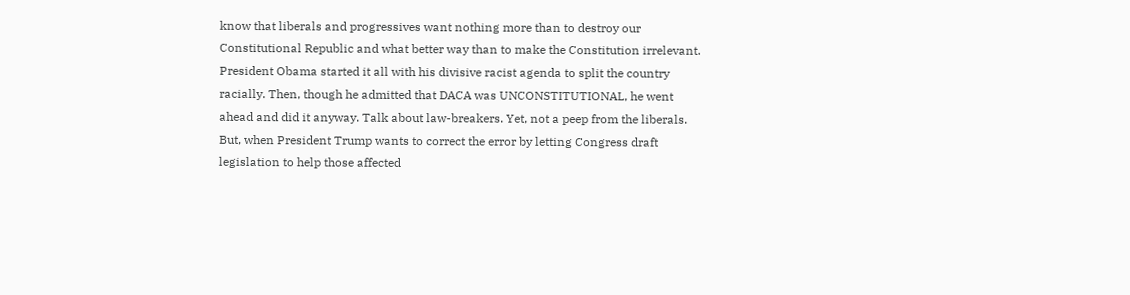know that liberals and progressives want nothing more than to destroy our Constitutional Republic and what better way than to make the Constitution irrelevant. President Obama started it all with his divisive racist agenda to split the country racially. Then, though he admitted that DACA was UNCONSTITUTIONAL, he went ahead and did it anyway. Talk about law-breakers. Yet, not a peep from the liberals. But, when President Trump wants to correct the error by letting Congress draft legislation to help those affected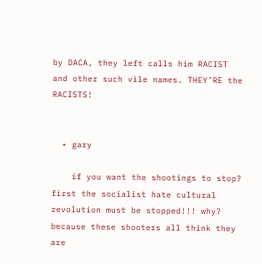by DACA, they left calls him RACIST and other such vile names. THEY’RE the RACISTS!


  • gary

    if you want the shootings to stop? first the socialist hate cultural revolution must be stopped!!! why? because these shooters all think they are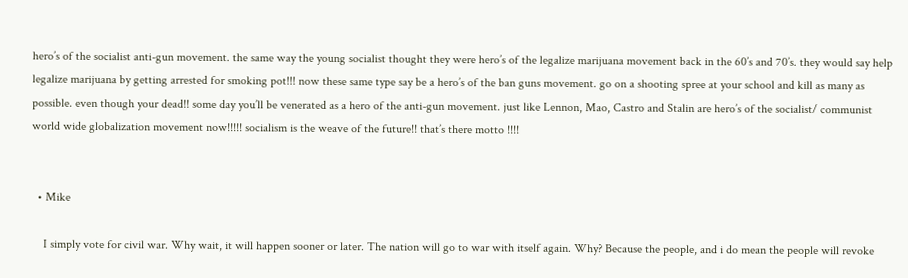hero’s of the socialist anti-gun movement. the same way the young socialist thought they were hero’s of the legalize marijuana movement back in the 60’s and 70’s. they would say help legalize marijuana by getting arrested for smoking pot!!! now these same type say be a hero’s of the ban guns movement. go on a shooting spree at your school and kill as many as possible. even though your dead!! some day you’ll be venerated as a hero of the anti-gun movement. just like Lennon, Mao, Castro and Stalin are hero’s of the socialist/ communist world wide globalization movement now!!!!! socialism is the weave of the future!! that’s there motto !!!!


  • Mike

    I simply vote for civil war. Why wait, it will happen sooner or later. The nation will go to war with itself again. Why? Because the people, and i do mean the people will revoke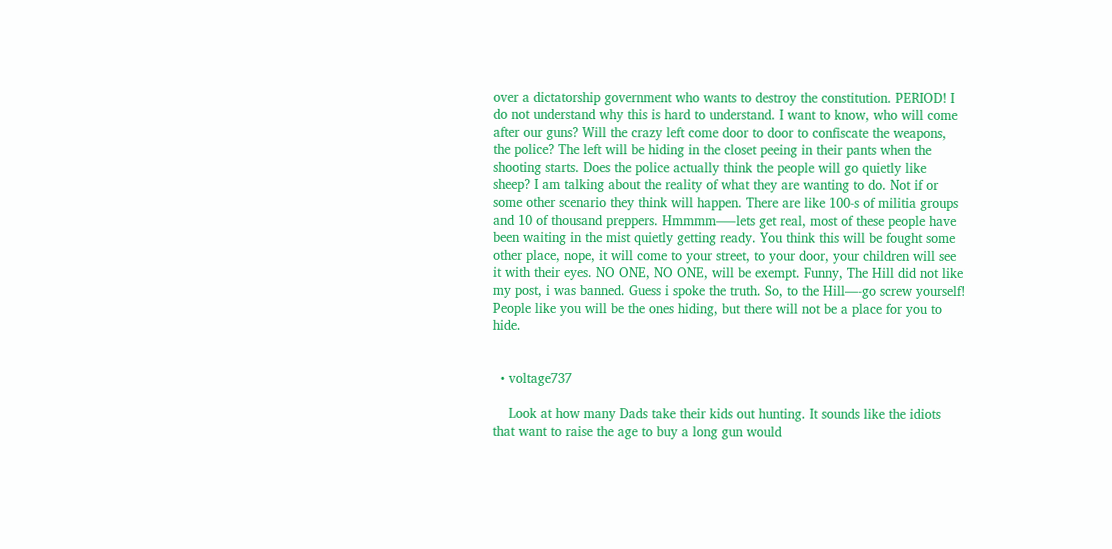over a dictatorship government who wants to destroy the constitution. PERIOD! I do not understand why this is hard to understand. I want to know, who will come after our guns? Will the crazy left come door to door to confiscate the weapons, the police? The left will be hiding in the closet peeing in their pants when the shooting starts. Does the police actually think the people will go quietly like sheep? I am talking about the reality of what they are wanting to do. Not if or some other scenario they think will happen. There are like 100-s of militia groups and 10 of thousand preppers. Hmmmm—–lets get real, most of these people have been waiting in the mist quietly getting ready. You think this will be fought some other place, nope, it will come to your street, to your door, your children will see it with their eyes. NO ONE, NO ONE, will be exempt. Funny, The Hill did not like my post, i was banned. Guess i spoke the truth. So, to the Hill—-go screw yourself! People like you will be the ones hiding, but there will not be a place for you to hide.


  • voltage737

    Look at how many Dads take their kids out hunting. It sounds like the idiots that want to raise the age to buy a long gun would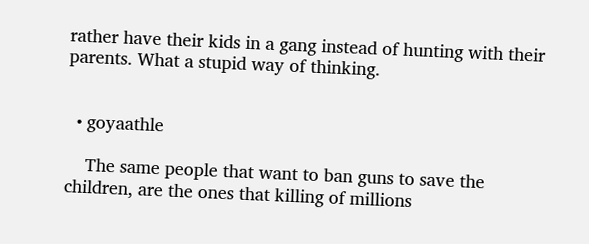rather have their kids in a gang instead of hunting with their parents. What a stupid way of thinking.


  • goyaathle

    The same people that want to ban guns to save the children, are the ones that killing of millions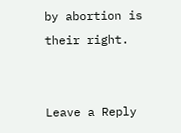by abortion is their right.


Leave a Reply